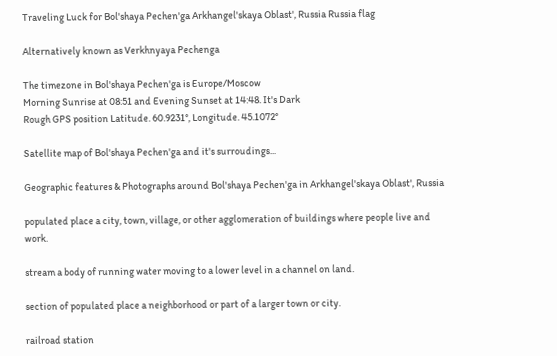Traveling Luck for Bol'shaya Pechen'ga Arkhangel'skaya Oblast', Russia Russia flag

Alternatively known as Verkhnyaya Pechenga

The timezone in Bol'shaya Pechen'ga is Europe/Moscow
Morning Sunrise at 08:51 and Evening Sunset at 14:48. It's Dark
Rough GPS position Latitude. 60.9231°, Longitude. 45.1072°

Satellite map of Bol'shaya Pechen'ga and it's surroudings...

Geographic features & Photographs around Bol'shaya Pechen'ga in Arkhangel'skaya Oblast', Russia

populated place a city, town, village, or other agglomeration of buildings where people live and work.

stream a body of running water moving to a lower level in a channel on land.

section of populated place a neighborhood or part of a larger town or city.

railroad station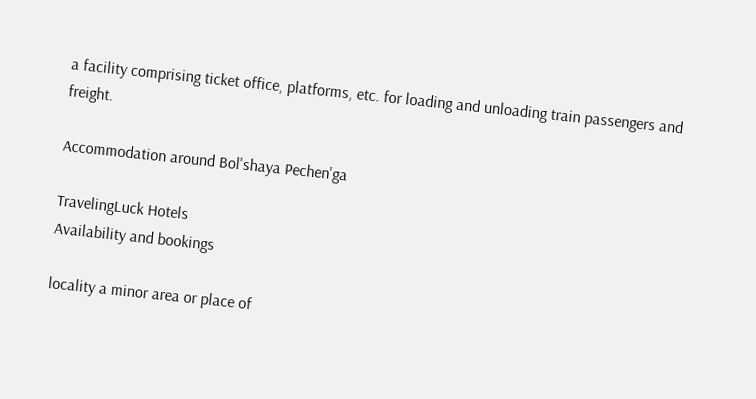a facility comprising ticket office, platforms, etc. for loading and unloading train passengers and freight.

Accommodation around Bol'shaya Pechen'ga

TravelingLuck Hotels
Availability and bookings

locality a minor area or place of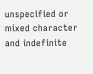unspecified or mixed character and indefinite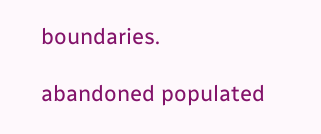boundaries.

abandoned populated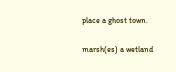place a ghost town.

marsh(es) a wetland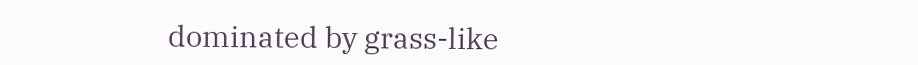dominated by grass-like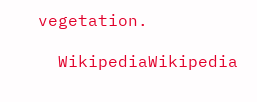vegetation.

  WikipediaWikipedia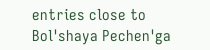entries close to Bol'shaya Pechen'ga